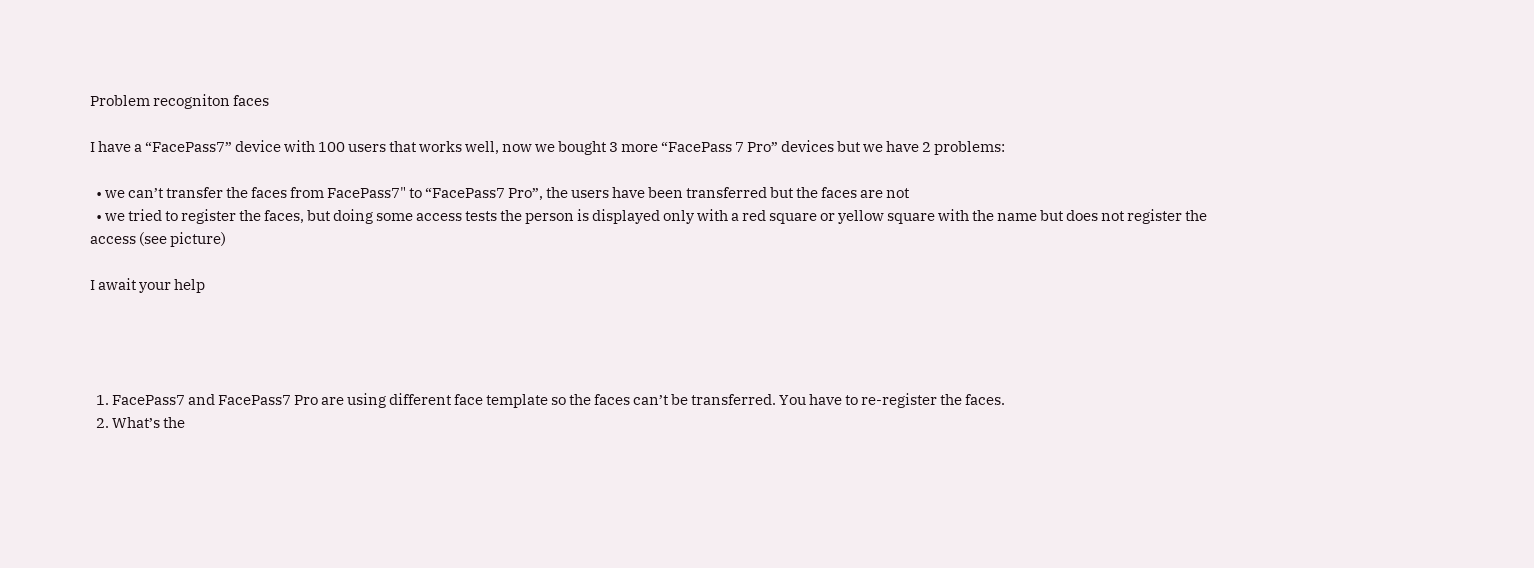Problem recogniton faces

I have a “FacePass7” device with 100 users that works well, now we bought 3 more “FacePass 7 Pro” devices but we have 2 problems:

  • we can’t transfer the faces from FacePass7" to “FacePass7 Pro”, the users have been transferred but the faces are not
  • we tried to register the faces, but doing some access tests the person is displayed only with a red square or yellow square with the name but does not register the access (see picture)

I await your help




  1. FacePass7 and FacePass7 Pro are using different face template so the faces can’t be transferred. You have to re-register the faces.
  2. What’s the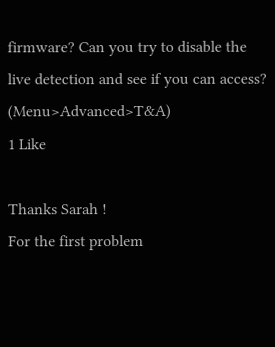firmware? Can you try to disable the live detection and see if you can access? (Menu>Advanced>T&A)
1 Like

Thanks Sarah !
For the first problem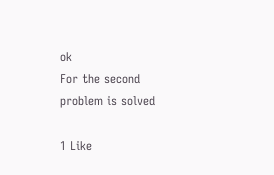ok
For the second problem is solved

1 Like